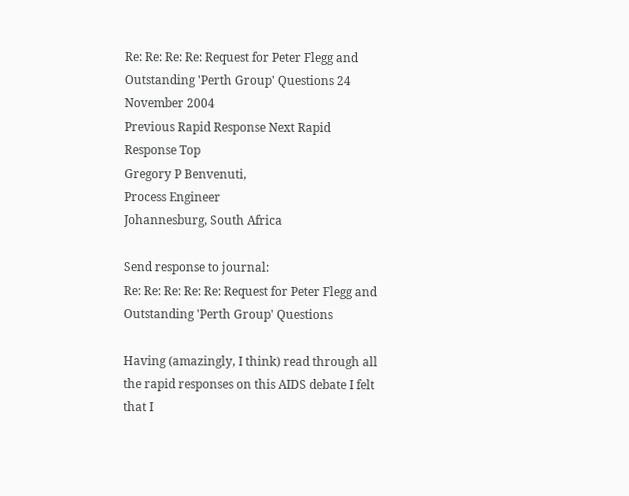Re: Re: Re: Re: Request for Peter Flegg and Outstanding 'Perth Group' Questions 24 November 2004
Previous Rapid Response Next Rapid Response Top
Gregory P Benvenuti,
Process Engineer
Johannesburg, South Africa

Send response to journal:
Re: Re: Re: Re: Re: Request for Peter Flegg and Outstanding 'Perth Group' Questions

Having (amazingly, I think) read through all the rapid responses on this AIDS debate I felt that I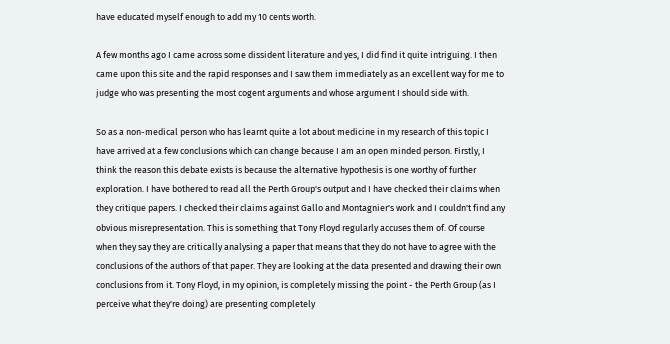have educated myself enough to add my 10 cents worth.

A few months ago I came across some dissident literature and yes, I did find it quite intriguing. I then came upon this site and the rapid responses and I saw them immediately as an excellent way for me to judge who was presenting the most cogent arguments and whose argument I should side with.

So as a non-medical person who has learnt quite a lot about medicine in my research of this topic I have arrived at a few conclusions which can change because I am an open minded person. Firstly, I think the reason this debate exists is because the alternative hypothesis is one worthy of further exploration. I have bothered to read all the Perth Group's output and I have checked their claims when they critique papers. I checked their claims against Gallo and Montagnier's work and I couldn't find any obvious misrepresentation. This is something that Tony Floyd regularly accuses them of. Of course when they say they are critically analysing a paper that means that they do not have to agree with the conclusions of the authors of that paper. They are looking at the data presented and drawing their own conclusions from it. Tony Floyd, in my opinion, is completely missing the point - the Perth Group (as I perceive what they're doing) are presenting completely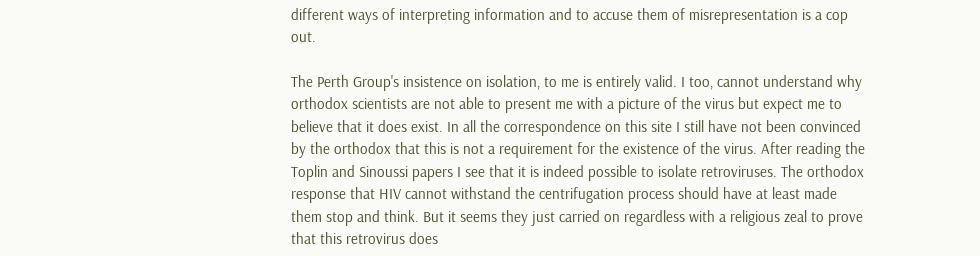different ways of interpreting information and to accuse them of misrepresentation is a cop out.

The Perth Group's insistence on isolation, to me is entirely valid. I too, cannot understand why orthodox scientists are not able to present me with a picture of the virus but expect me to believe that it does exist. In all the correspondence on this site I still have not been convinced by the orthodox that this is not a requirement for the existence of the virus. After reading the Toplin and Sinoussi papers I see that it is indeed possible to isolate retroviruses. The orthodox response that HIV cannot withstand the centrifugation process should have at least made them stop and think. But it seems they just carried on regardless with a religious zeal to prove that this retrovirus does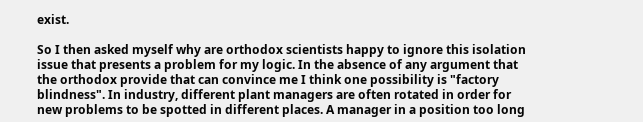exist.

So I then asked myself why are orthodox scientists happy to ignore this isolation issue that presents a problem for my logic. In the absence of any argument that the orthodox provide that can convince me I think one possibility is "factory blindness". In industry, different plant managers are often rotated in order for new problems to be spotted in different places. A manager in a position too long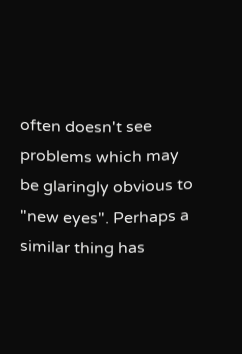often doesn't see problems which may be glaringly obvious to "new eyes". Perhaps a similar thing has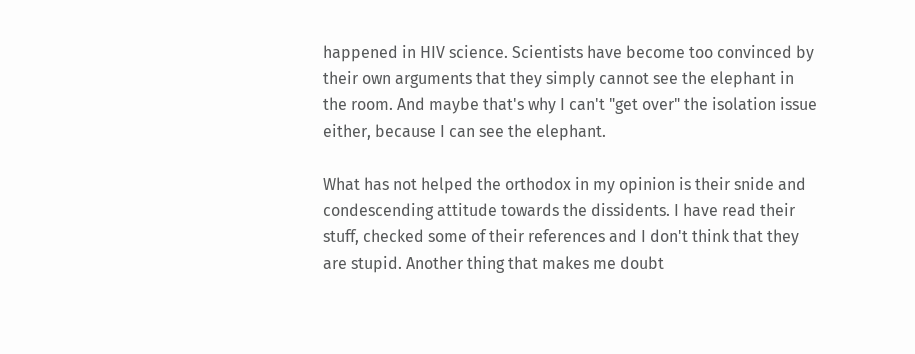happened in HIV science. Scientists have become too convinced by their own arguments that they simply cannot see the elephant in the room. And maybe that's why I can't "get over" the isolation issue either, because I can see the elephant.

What has not helped the orthodox in my opinion is their snide and condescending attitude towards the dissidents. I have read their stuff, checked some of their references and I don't think that they are stupid. Another thing that makes me doubt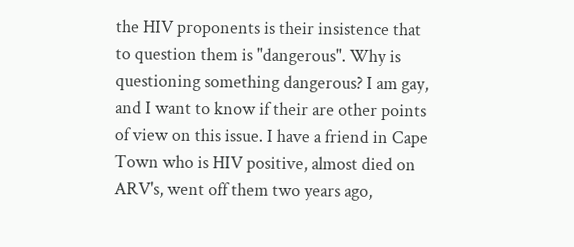the HIV proponents is their insistence that to question them is "dangerous". Why is questioning something dangerous? I am gay, and I want to know if their are other points of view on this issue. I have a friend in Cape Town who is HIV positive, almost died on ARV's, went off them two years ago,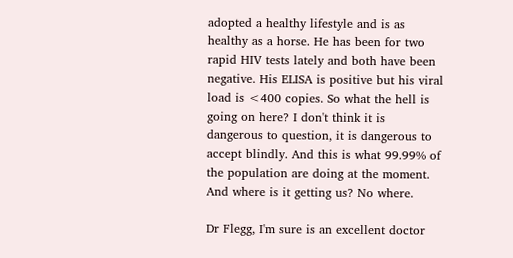adopted a healthy lifestyle and is as healthy as a horse. He has been for two rapid HIV tests lately and both have been negative. His ELISA is positive but his viral load is <400 copies. So what the hell is going on here? I don't think it is dangerous to question, it is dangerous to accept blindly. And this is what 99.99% of the population are doing at the moment. And where is it getting us? No where.

Dr Flegg, I'm sure is an excellent doctor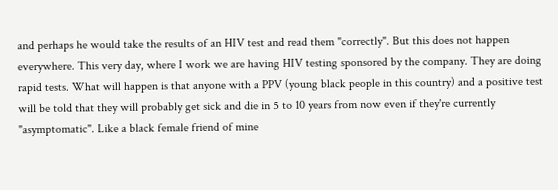and perhaps he would take the results of an HIV test and read them "correctly". But this does not happen everywhere. This very day, where I work we are having HIV testing sponsored by the company. They are doing rapid tests. What will happen is that anyone with a PPV (young black people in this country) and a positive test will be told that they will probably get sick and die in 5 to 10 years from now even if they're currently "asymptomatic". Like a black female friend of mine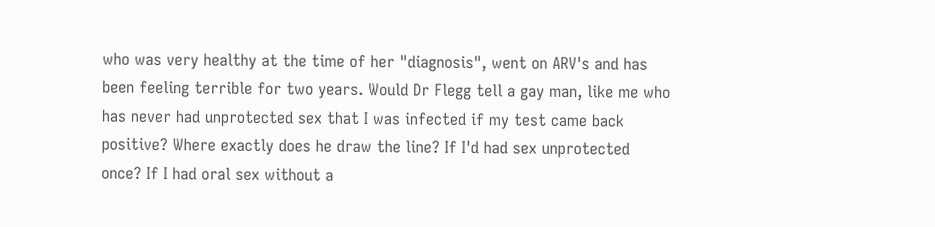who was very healthy at the time of her "diagnosis", went on ARV's and has been feeling terrible for two years. Would Dr Flegg tell a gay man, like me who has never had unprotected sex that I was infected if my test came back positive? Where exactly does he draw the line? If I'd had sex unprotected once? If I had oral sex without a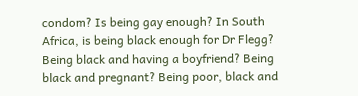condom? Is being gay enough? In South Africa, is being black enough for Dr Flegg? Being black and having a boyfriend? Being black and pregnant? Being poor, black and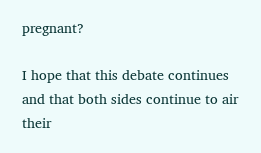pregnant?

I hope that this debate continues and that both sides continue to air their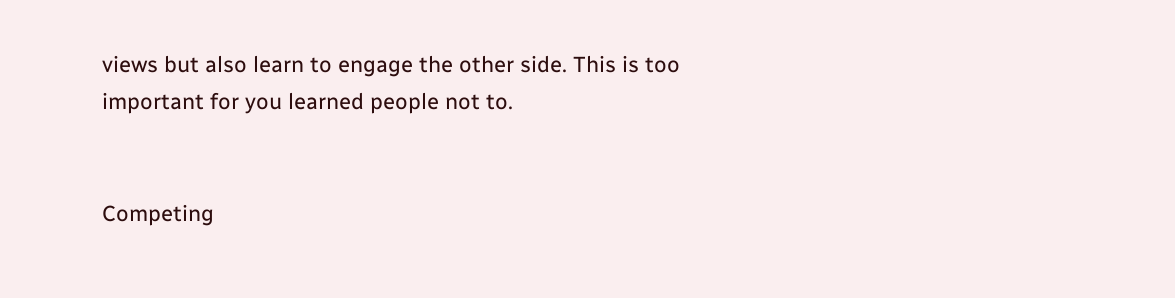views but also learn to engage the other side. This is too important for you learned people not to.


Competing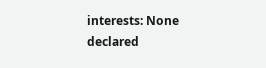interests: None declared